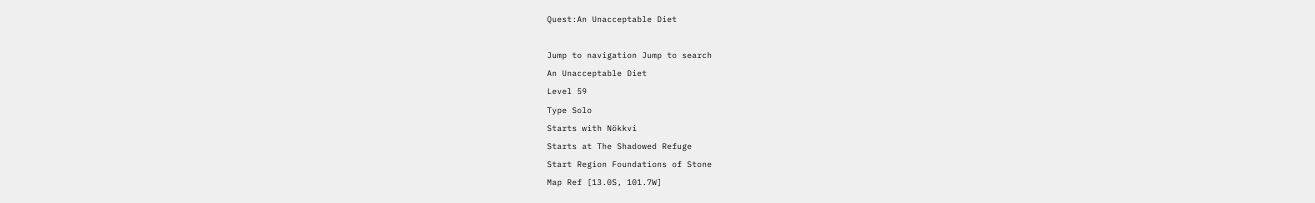Quest:An Unacceptable Diet

Jump to navigation Jump to search
An Unacceptable Diet
Level 59
Type Solo
Starts with Nökkvi
Starts at The Shadowed Refuge
Start Region Foundations of Stone
Map Ref [13.0S, 101.7W]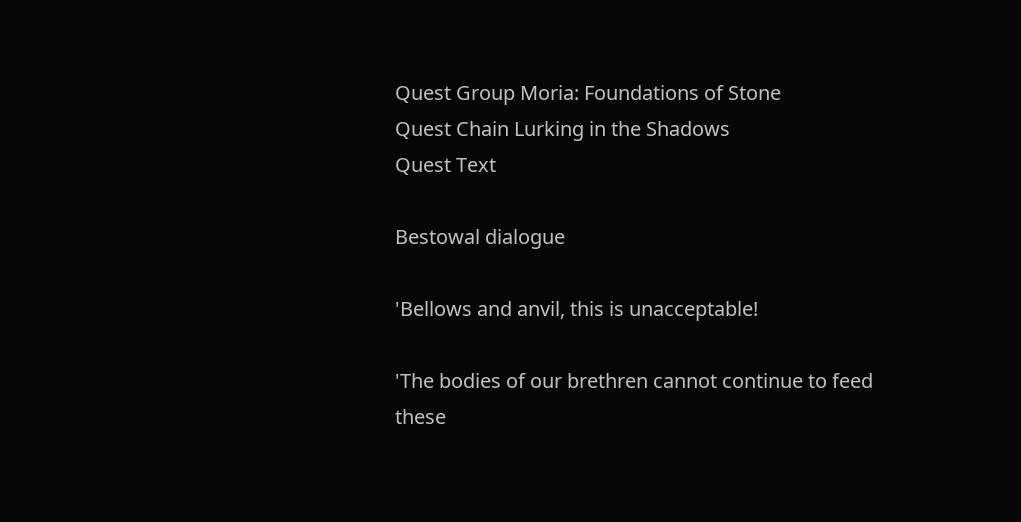Quest Group Moria: Foundations of Stone
Quest Chain Lurking in the Shadows
Quest Text

Bestowal dialogue

'Bellows and anvil, this is unacceptable!

'The bodies of our brethren cannot continue to feed these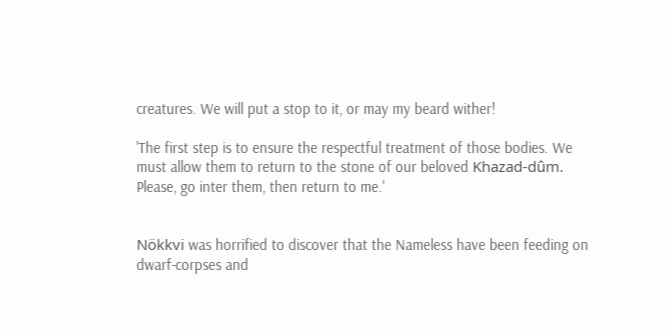creatures. We will put a stop to it, or may my beard wither!

'The first step is to ensure the respectful treatment of those bodies. We must allow them to return to the stone of our beloved Khazad-dûm. Please, go inter them, then return to me.'


Nökkvi was horrified to discover that the Nameless have been feeding on dwarf-corpses and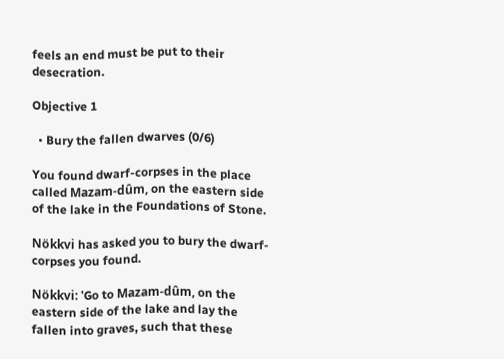feels an end must be put to their desecration.

Objective 1

  • Bury the fallen dwarves (0/6)

You found dwarf-corpses in the place called Mazam-dûm, on the eastern side of the lake in the Foundations of Stone.

Nökkvi has asked you to bury the dwarf-corpses you found.

Nökkvi: 'Go to Mazam-dûm, on the eastern side of the lake and lay the fallen into graves, such that these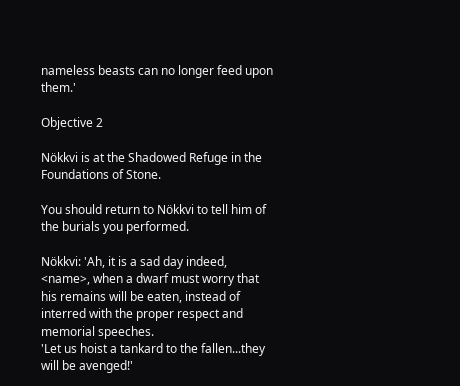nameless beasts can no longer feed upon them.'

Objective 2

Nökkvi is at the Shadowed Refuge in the Foundations of Stone.

You should return to Nökkvi to tell him of the burials you performed.

Nökkvi: 'Ah, it is a sad day indeed, <name>, when a dwarf must worry that his remains will be eaten, instead of interred with the proper respect and memorial speeches.
'Let us hoist a tankard to the fallen...they will be avenged!'